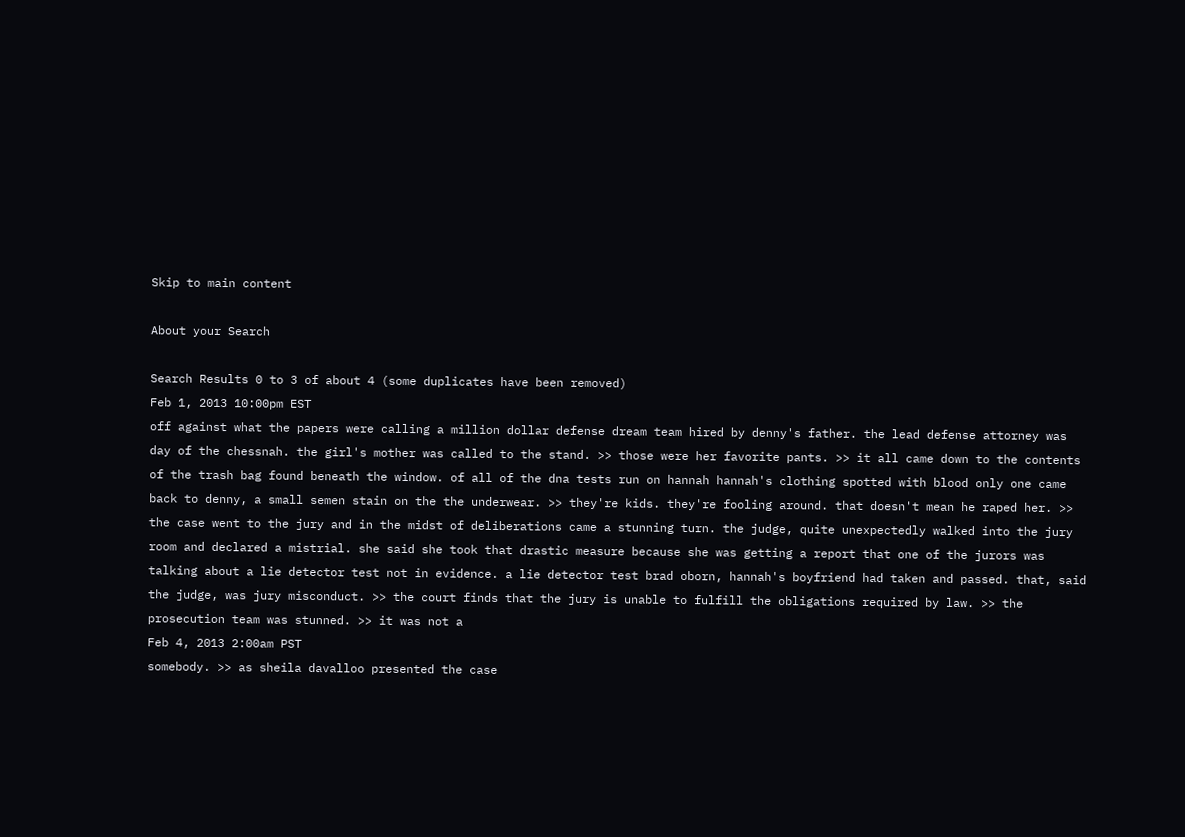Skip to main content

About your Search

Search Results 0 to 3 of about 4 (some duplicates have been removed)
Feb 1, 2013 10:00pm EST
off against what the papers were calling a million dollar defense dream team hired by denny's father. the lead defense attorney was day of the chessnah. the girl's mother was called to the stand. >> those were her favorite pants. >> it all came down to the contents of the trash bag found beneath the window. of all of the dna tests run on hannah hannah's clothing spotted with blood only one came back to denny, a small semen stain on the the underwear. >> they're kids. they're fooling around. that doesn't mean he raped her. >> the case went to the jury and in the midst of deliberations came a stunning turn. the judge, quite unexpectedly walked into the jury room and declared a mistrial. she said she took that drastic measure because she was getting a report that one of the jurors was talking about a lie detector test not in evidence. a lie detector test brad oborn, hannah's boyfriend had taken and passed. that, said the judge, was jury misconduct. >> the court finds that the jury is unable to fulfill the obligations required by law. >> the prosecution team was stunned. >> it was not a
Feb 4, 2013 2:00am PST
somebody. >> as sheila davalloo presented the case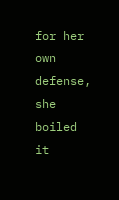for her own defense, she boiled it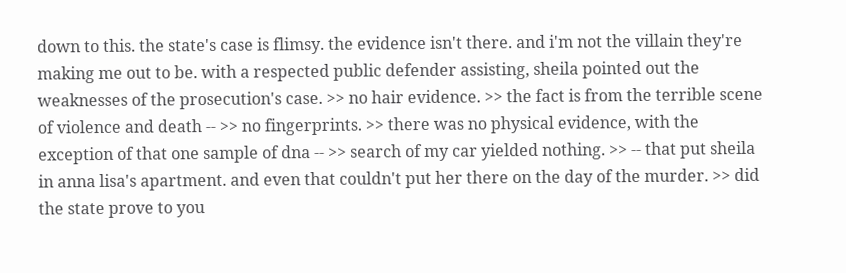down to this. the state's case is flimsy. the evidence isn't there. and i'm not the villain they're making me out to be. with a respected public defender assisting, sheila pointed out the weaknesses of the prosecution's case. >> no hair evidence. >> the fact is from the terrible scene of violence and death -- >> no fingerprints. >> there was no physical evidence, with the exception of that one sample of dna -- >> search of my car yielded nothing. >> -- that put sheila in anna lisa's apartment. and even that couldn't put her there on the day of the murder. >> did the state prove to you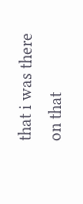that i was there on that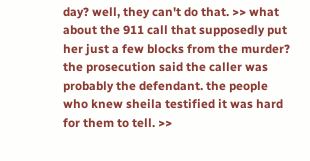day? well, they can't do that. >> what about the 911 call that supposedly put her just a few blocks from the murder? the prosecution said the caller was probably the defendant. the people who knew sheila testified it was hard for them to tell. >>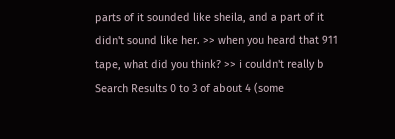parts of it sounded like sheila, and a part of it didn't sound like her. >> when you heard that 911 tape, what did you think? >> i couldn't really b
Search Results 0 to 3 of about 4 (some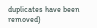duplicates have been removed)